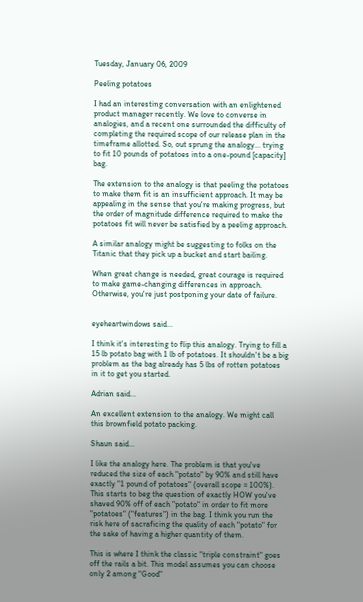Tuesday, January 06, 2009

Peeling potatoes

I had an interesting conversation with an enlightened product manager recently. We love to converse in analogies, and a recent one surrounded the difficulty of completing the required scope of our release plan in the timeframe allotted. So, out sprung the analogy... trying to fit 10 pounds of potatoes into a one-pound [capacity] bag.

The extension to the analogy is that peeling the potatoes to make them fit is an insufficient approach. It may be appealing in the sense that you're making progress, but the order of magnitude difference required to make the potatoes fit will never be satisfied by a peeling approach.

A similar analogy might be suggesting to folks on the Titanic that they pick up a bucket and start bailing.

When great change is needed, great courage is required to make game-changing differences in approach. Otherwise, you're just postponing your date of failure.


eyeheartwindows said...

I think it's interesting to flip this analogy. Trying to fill a 15 lb potato bag with 1 lb of potatoes. It shouldn't be a big problem as the bag already has 5 lbs of rotten potatoes in it to get you started.

Adrian said...

An excellent extension to the analogy. We might call this brownfield potato packing.

Shaun said...

I like the analogy here. The problem is that you've reduced the size of each "potato" by 90% and still have exactly "1 pound of potatoes" (overall scope = 100%). This starts to beg the question of exactly HOW you've shaved 90% off of each "potato" in order to fit more "potatoes" ("features") in the bag. I think you run the risk here of sacraficing the quality of each "potato" for the sake of having a higher quantity of them.

This is where I think the classic "triple constraint" goes off the rails a bit. This model assumes you can choose only 2 among "Good"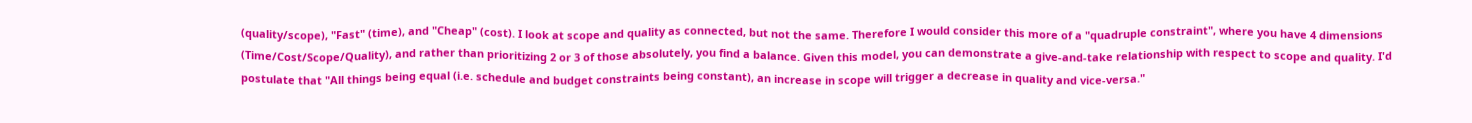(quality/scope), "Fast" (time), and "Cheap" (cost). I look at scope and quality as connected, but not the same. Therefore I would consider this more of a "quadruple constraint", where you have 4 dimensions (Time/Cost/Scope/Quality), and rather than prioritizing 2 or 3 of those absolutely, you find a balance. Given this model, you can demonstrate a give-and-take relationship with respect to scope and quality. I'd postulate that "All things being equal (i.e. schedule and budget constraints being constant), an increase in scope will trigger a decrease in quality and vice-versa."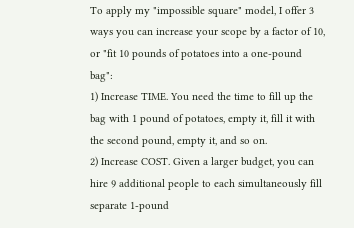To apply my "impossible square" model, I offer 3 ways you can increase your scope by a factor of 10, or "fit 10 pounds of potatoes into a one-pound bag":
1) Increase TIME. You need the time to fill up the bag with 1 pound of potatoes, empty it, fill it with the second pound, empty it, and so on.
2) Increase COST. Given a larger budget, you can hire 9 additional people to each simultaneously fill separate 1-pound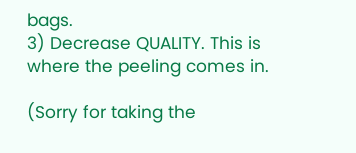bags.
3) Decrease QUALITY. This is where the peeling comes in.

(Sorry for taking the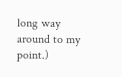long way around to my point.)